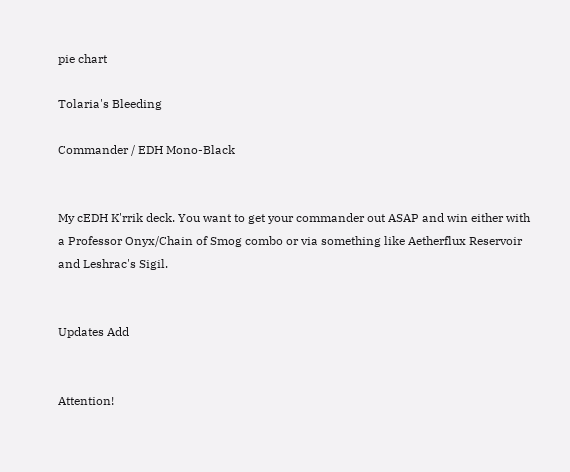pie chart

Tolaria's Bleeding

Commander / EDH Mono-Black


My cEDH K'rrik deck. You want to get your commander out ASAP and win either with a Professor Onyx/Chain of Smog combo or via something like Aetherflux Reservoir and Leshrac's Sigil.


Updates Add


Attention!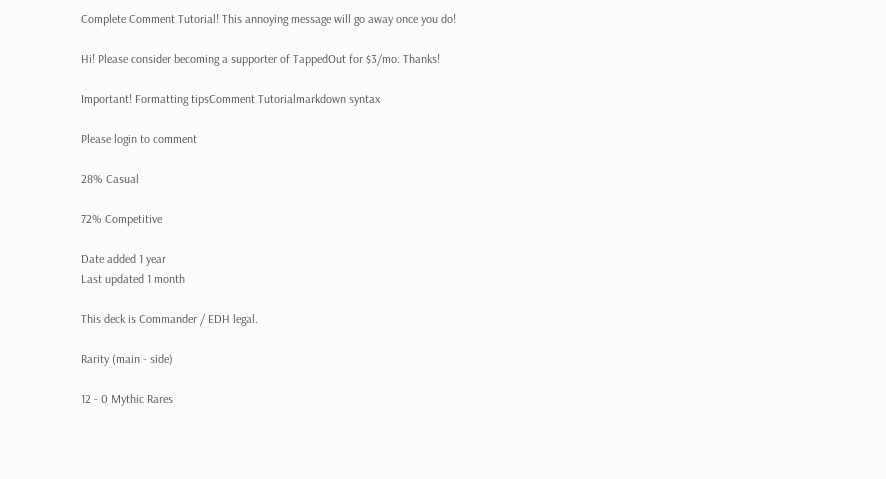Complete Comment Tutorial! This annoying message will go away once you do!

Hi! Please consider becoming a supporter of TappedOut for $3/mo. Thanks!

Important! Formatting tipsComment Tutorialmarkdown syntax

Please login to comment

28% Casual

72% Competitive

Date added 1 year
Last updated 1 month

This deck is Commander / EDH legal.

Rarity (main - side)

12 - 0 Mythic Rares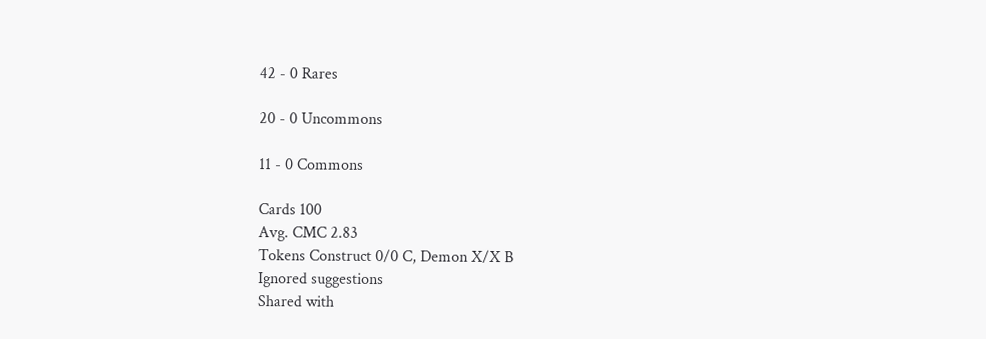42 - 0 Rares

20 - 0 Uncommons

11 - 0 Commons

Cards 100
Avg. CMC 2.83
Tokens Construct 0/0 C, Demon X/X B
Ignored suggestions
Shared with